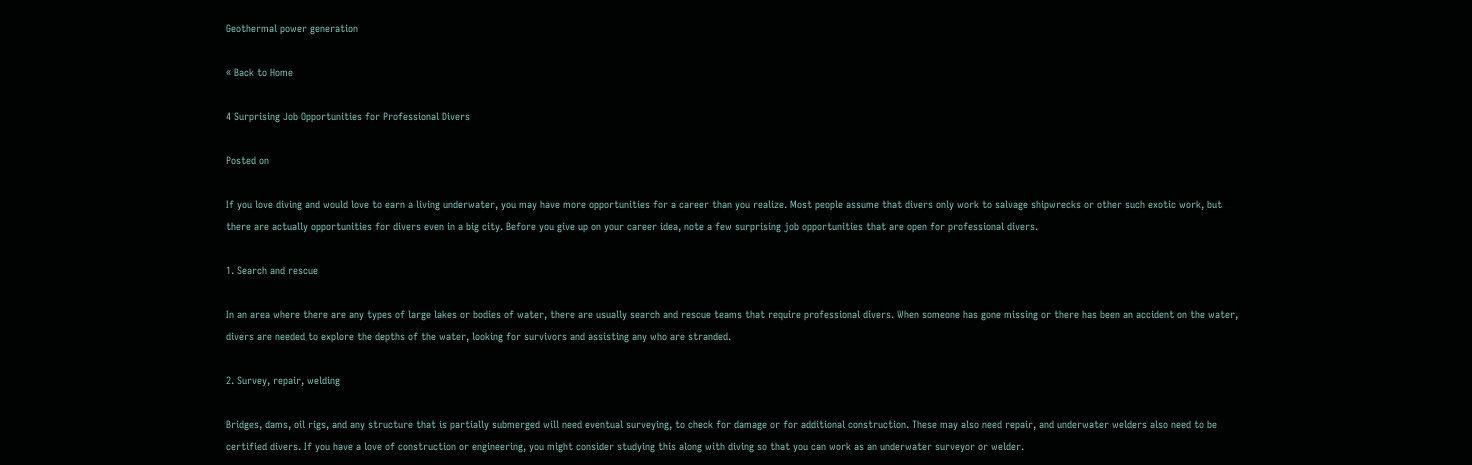Geothermal power generation

« Back to Home

4 Surprising Job Opportunities for Professional Divers

Posted on

If you love diving and would love to earn a living underwater, you may have more opportunities for a career than you realize. Most people assume that divers only work to salvage shipwrecks or other such exotic work, but there are actually opportunities for divers even in a big city. Before you give up on your career idea, note a few surprising job opportunities that are open for professional divers.

1. Search and rescue

In an area where there are any types of large lakes or bodies of water, there are usually search and rescue teams that require professional divers. When someone has gone missing or there has been an accident on the water, divers are needed to explore the depths of the water, looking for survivors and assisting any who are stranded.

2. Survey, repair, welding

Bridges, dams, oil rigs, and any structure that is partially submerged will need eventual surveying, to check for damage or for additional construction. These may also need repair, and underwater welders also need to be certified divers. If you have a love of construction or engineering, you might consider studying this along with diving so that you can work as an underwater surveyor or welder.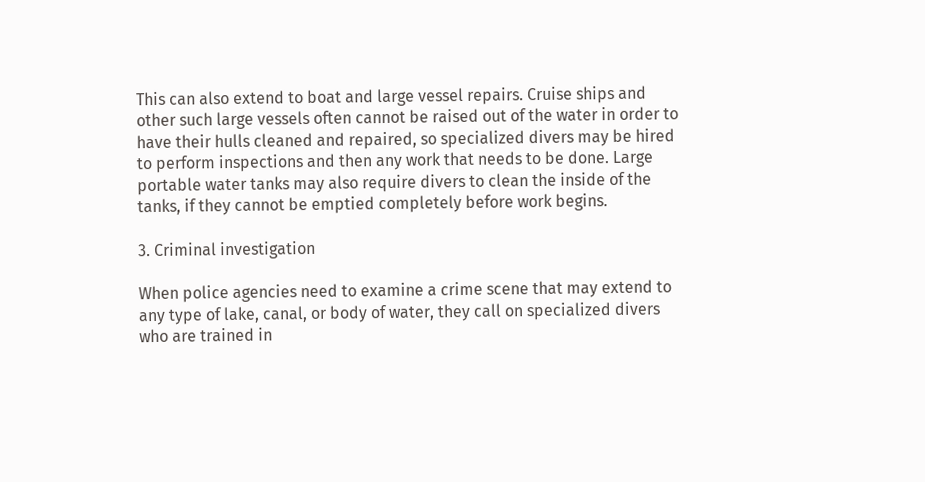This can also extend to boat and large vessel repairs. Cruise ships and other such large vessels often cannot be raised out of the water in order to have their hulls cleaned and repaired, so specialized divers may be hired to perform inspections and then any work that needs to be done. Large portable water tanks may also require divers to clean the inside of the tanks, if they cannot be emptied completely before work begins.

3. Criminal investigation

When police agencies need to examine a crime scene that may extend to any type of lake, canal, or body of water, they call on specialized divers who are trained in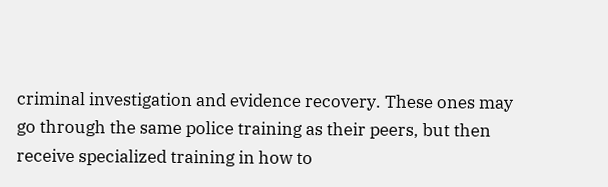criminal investigation and evidence recovery. These ones may go through the same police training as their peers, but then receive specialized training in how to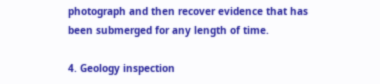photograph and then recover evidence that has been submerged for any length of time.

4. Geology inspection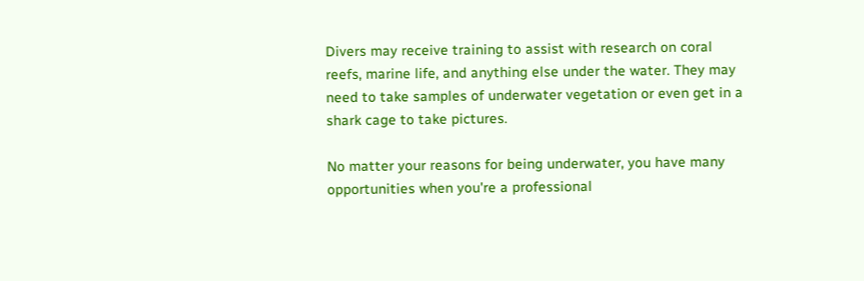Divers may receive training to assist with research on coral reefs, marine life, and anything else under the water. They may need to take samples of underwater vegetation or even get in a shark cage to take pictures.

No matter your reasons for being underwater, you have many opportunities when you're a professional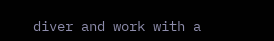diver and work with a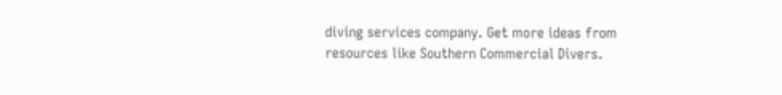diving services company. Get more ideas from resources like Southern Commercial Divers.